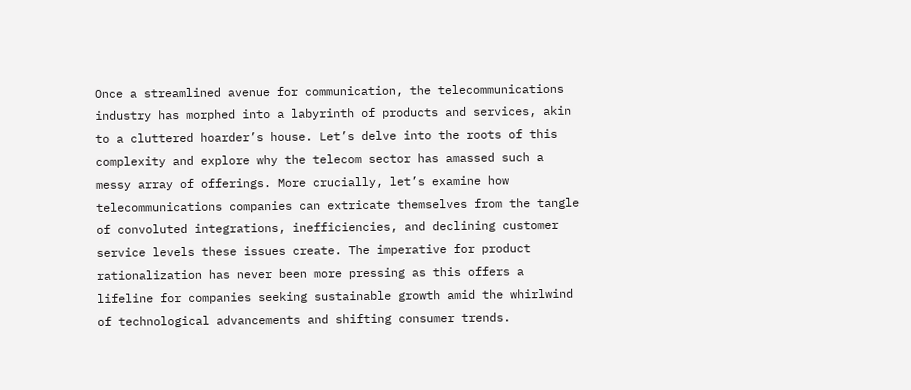Once a streamlined avenue for communication, the telecommunications industry has morphed into a labyrinth of products and services, akin to a cluttered hoarder’s house. Let’s delve into the roots of this complexity and explore why the telecom sector has amassed such a messy array of offerings. More crucially, let’s examine how telecommunications companies can extricate themselves from the tangle of convoluted integrations, inefficiencies, and declining customer service levels these issues create. The imperative for product rationalization has never been more pressing as this offers a lifeline for companies seeking sustainable growth amid the whirlwind of technological advancements and shifting consumer trends.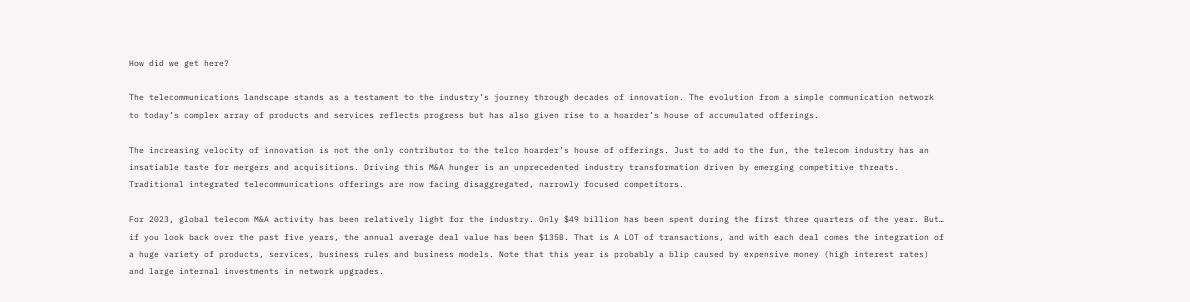How did we get here?

The telecommunications landscape stands as a testament to the industry’s journey through decades of innovation. The evolution from a simple communication network to today’s complex array of products and services reflects progress but has also given rise to a hoarder’s house of accumulated offerings.

The increasing velocity of innovation is not the only contributor to the telco hoarder’s house of offerings. Just to add to the fun, the telecom industry has an insatiable taste for mergers and acquisitions. Driving this M&A hunger is an unprecedented industry transformation driven by emerging competitive threats. Traditional integrated telecommunications offerings are now facing disaggregated, narrowly focused competitors.

For 2023, global telecom M&A activity has been relatively light for the industry. Only $49 billion has been spent during the first three quarters of the year. But… if you look back over the past five years, the annual average deal value has been $135B. That is A LOT of transactions, and with each deal comes the integration of a huge variety of products, services, business rules and business models. Note that this year is probably a blip caused by expensive money (high interest rates) and large internal investments in network upgrades.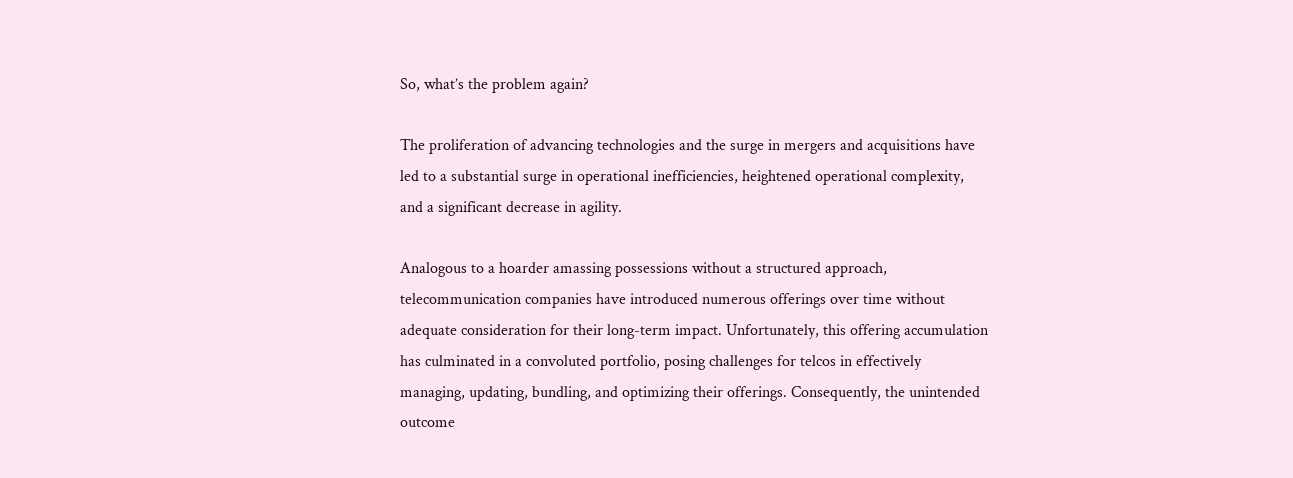So, what’s the problem again?

The proliferation of advancing technologies and the surge in mergers and acquisitions have led to a substantial surge in operational inefficiencies, heightened operational complexity, and a significant decrease in agility.

Analogous to a hoarder amassing possessions without a structured approach, telecommunication companies have introduced numerous offerings over time without adequate consideration for their long-term impact. Unfortunately, this offering accumulation has culminated in a convoluted portfolio, posing challenges for telcos in effectively managing, updating, bundling, and optimizing their offerings. Consequently, the unintended outcome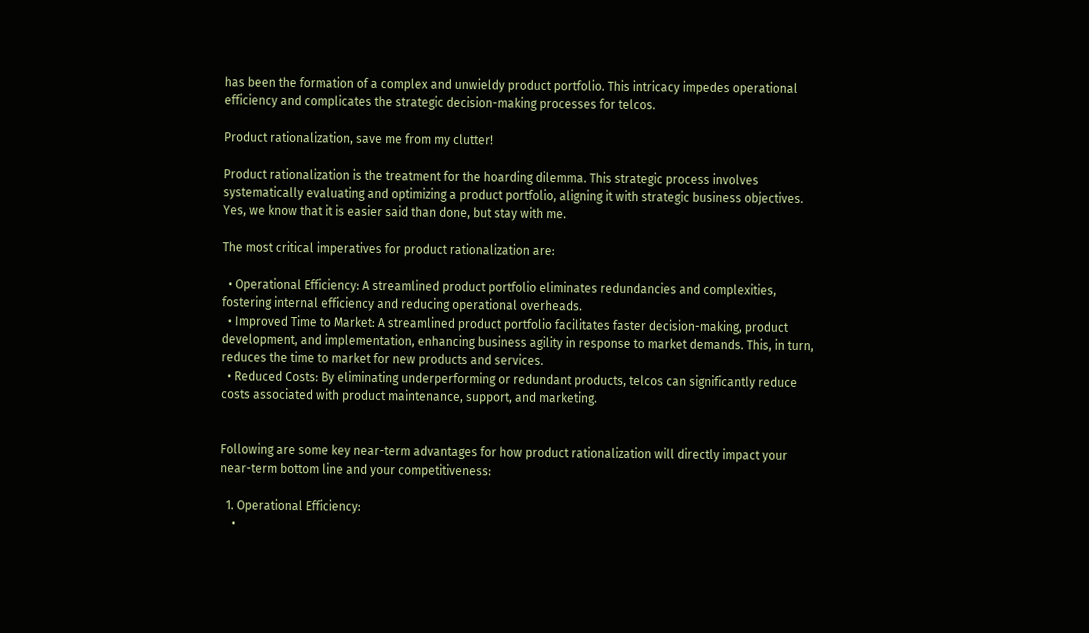has been the formation of a complex and unwieldy product portfolio. This intricacy impedes operational efficiency and complicates the strategic decision-making processes for telcos.

Product rationalization, save me from my clutter!

Product rationalization is the treatment for the hoarding dilemma. This strategic process involves systematically evaluating and optimizing a product portfolio, aligning it with strategic business objectives. Yes, we know that it is easier said than done, but stay with me.

The most critical imperatives for product rationalization are:

  • Operational Efficiency: A streamlined product portfolio eliminates redundancies and complexities, fostering internal efficiency and reducing operational overheads.
  • Improved Time to Market: A streamlined product portfolio facilitates faster decision-making, product development, and implementation, enhancing business agility in response to market demands. This, in turn, reduces the time to market for new products and services.
  • Reduced Costs: By eliminating underperforming or redundant products, telcos can significantly reduce costs associated with product maintenance, support, and marketing.


Following are some key near-term advantages for how product rationalization will directly impact your near-term bottom line and your competitiveness:

  1. Operational Efficiency:
    •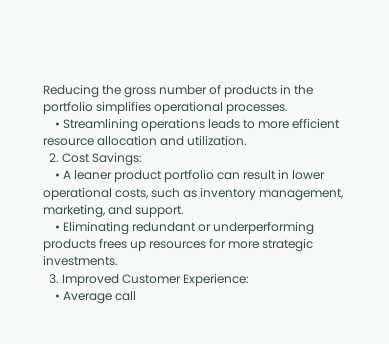Reducing the gross number of products in the portfolio simplifies operational processes.
    • Streamlining operations leads to more efficient resource allocation and utilization.
  2. Cost Savings:
    • A leaner product portfolio can result in lower operational costs, such as inventory management, marketing, and support.
    • Eliminating redundant or underperforming products frees up resources for more strategic investments.
  3. Improved Customer Experience:
    • Average call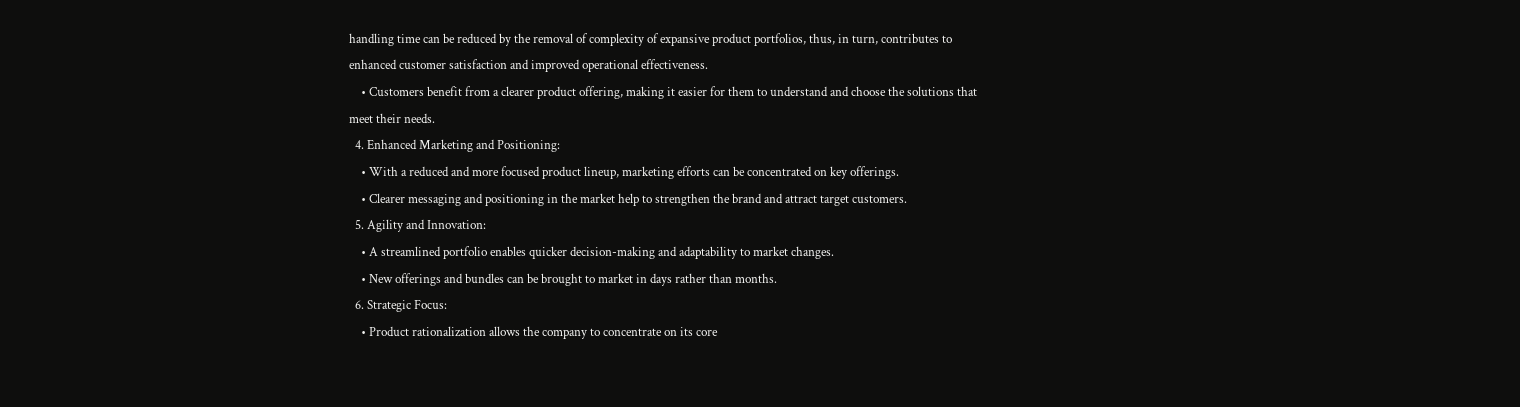handling time can be reduced by the removal of complexity of expansive product portfolios, thus, in turn, contributes to enhanced customer satisfaction and improved operational effectiveness.
    • Customers benefit from a clearer product offering, making it easier for them to understand and choose the solutions that meet their needs.
  4. Enhanced Marketing and Positioning:
    • With a reduced and more focused product lineup, marketing efforts can be concentrated on key offerings.
    • Clearer messaging and positioning in the market help to strengthen the brand and attract target customers.
  5. Agility and Innovation:
    • A streamlined portfolio enables quicker decision-making and adaptability to market changes.
    • New offerings and bundles can be brought to market in days rather than months.
  6. Strategic Focus:
    • Product rationalization allows the company to concentrate on its core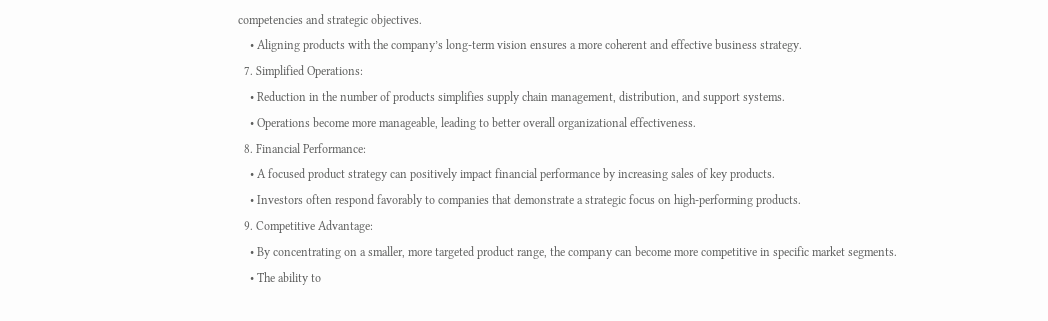competencies and strategic objectives.
    • Aligning products with the company’s long-term vision ensures a more coherent and effective business strategy.
  7. Simplified Operations:
    • Reduction in the number of products simplifies supply chain management, distribution, and support systems.
    • Operations become more manageable, leading to better overall organizational effectiveness.
  8. Financial Performance:
    • A focused product strategy can positively impact financial performance by increasing sales of key products.
    • Investors often respond favorably to companies that demonstrate a strategic focus on high-performing products.
  9. Competitive Advantage:
    • By concentrating on a smaller, more targeted product range, the company can become more competitive in specific market segments.
    • The ability to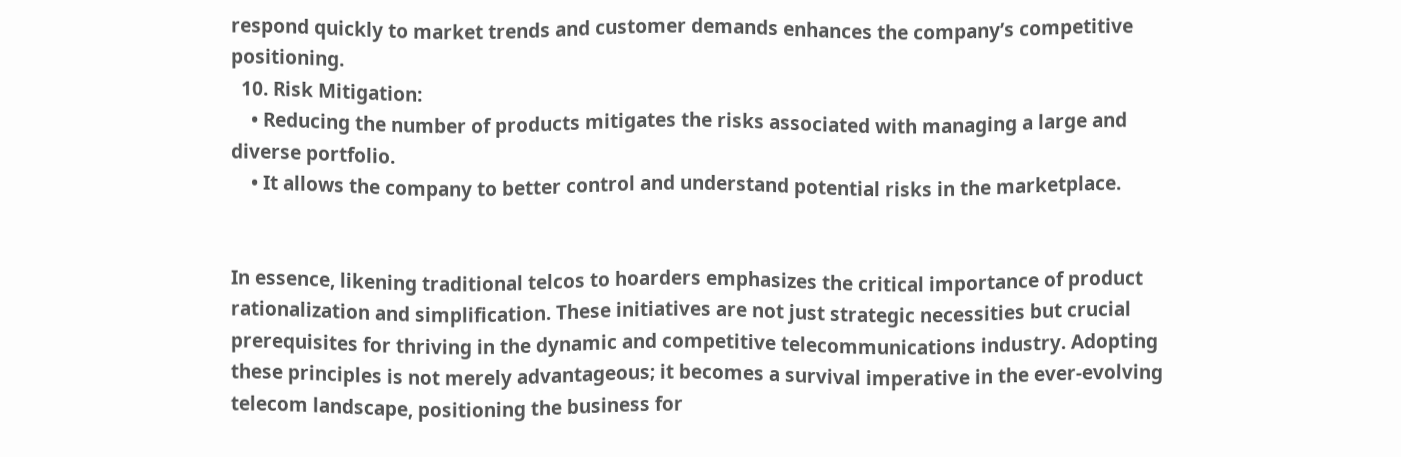respond quickly to market trends and customer demands enhances the company’s competitive positioning.
  10. Risk Mitigation:
    • Reducing the number of products mitigates the risks associated with managing a large and diverse portfolio.
    • It allows the company to better control and understand potential risks in the marketplace.


In essence, likening traditional telcos to hoarders emphasizes the critical importance of product rationalization and simplification. These initiatives are not just strategic necessities but crucial prerequisites for thriving in the dynamic and competitive telecommunications industry. Adopting these principles is not merely advantageous; it becomes a survival imperative in the ever-evolving telecom landscape, positioning the business for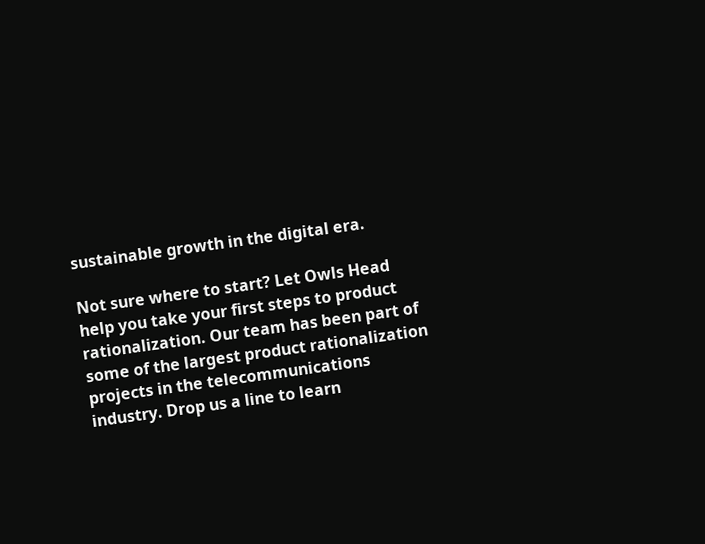sustainable growth in the digital era.

Not sure where to start? Let Owls Head help you take your first steps to product rationalization. Our team has been part of some of the largest product rationalization projects in the telecommunications industry. Drop us a line to learn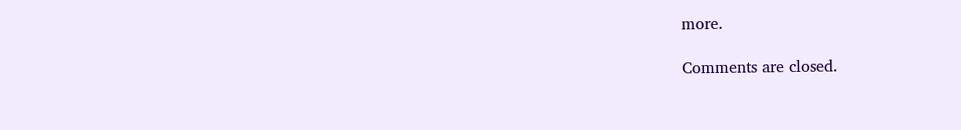more.

Comments are closed.